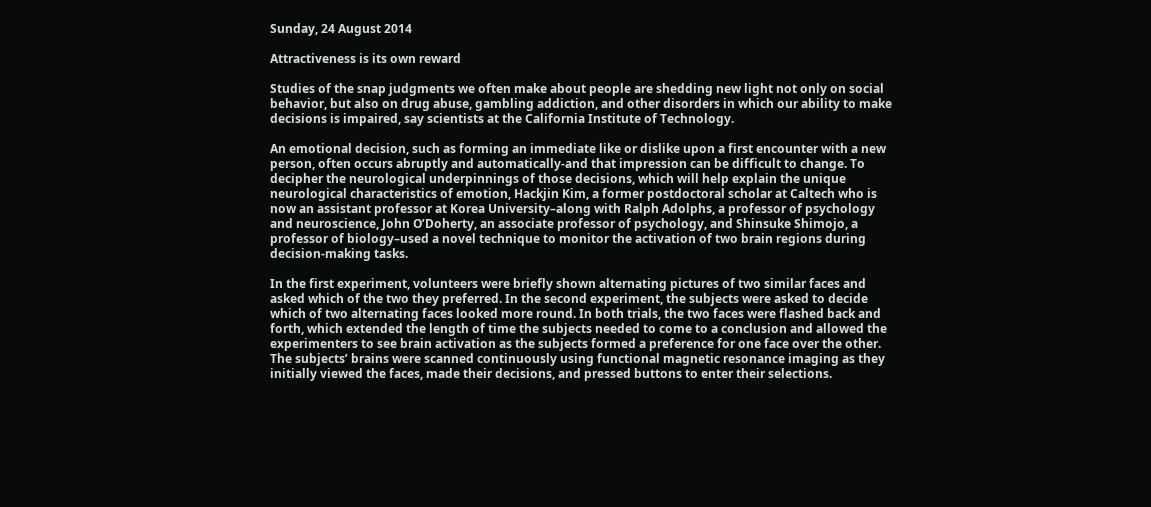Sunday, 24 August 2014

Attractiveness is its own reward

Studies of the snap judgments we often make about people are shedding new light not only on social behavior, but also on drug abuse, gambling addiction, and other disorders in which our ability to make decisions is impaired, say scientists at the California Institute of Technology.

An emotional decision, such as forming an immediate like or dislike upon a first encounter with a new person, often occurs abruptly and automatically-and that impression can be difficult to change. To decipher the neurological underpinnings of those decisions, which will help explain the unique neurological characteristics of emotion, Hackjin Kim, a former postdoctoral scholar at Caltech who is now an assistant professor at Korea University–along with Ralph Adolphs, a professor of psychology and neuroscience, John O’Doherty, an associate professor of psychology, and Shinsuke Shimojo, a professor of biology–used a novel technique to monitor the activation of two brain regions during decision-making tasks.

In the first experiment, volunteers were briefly shown alternating pictures of two similar faces and asked which of the two they preferred. In the second experiment, the subjects were asked to decide which of two alternating faces looked more round. In both trials, the two faces were flashed back and forth, which extended the length of time the subjects needed to come to a conclusion and allowed the experimenters to see brain activation as the subjects formed a preference for one face over the other. The subjects’ brains were scanned continuously using functional magnetic resonance imaging as they initially viewed the faces, made their decisions, and pressed buttons to enter their selections.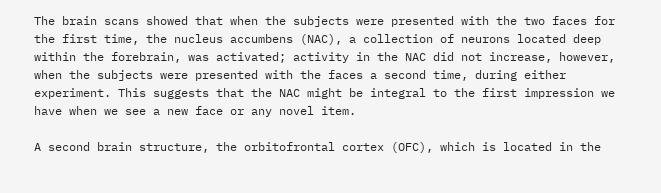The brain scans showed that when the subjects were presented with the two faces for the first time, the nucleus accumbens (NAC), a collection of neurons located deep within the forebrain, was activated; activity in the NAC did not increase, however, when the subjects were presented with the faces a second time, during either experiment. This suggests that the NAC might be integral to the first impression we have when we see a new face or any novel item.

A second brain structure, the orbitofrontal cortex (OFC), which is located in the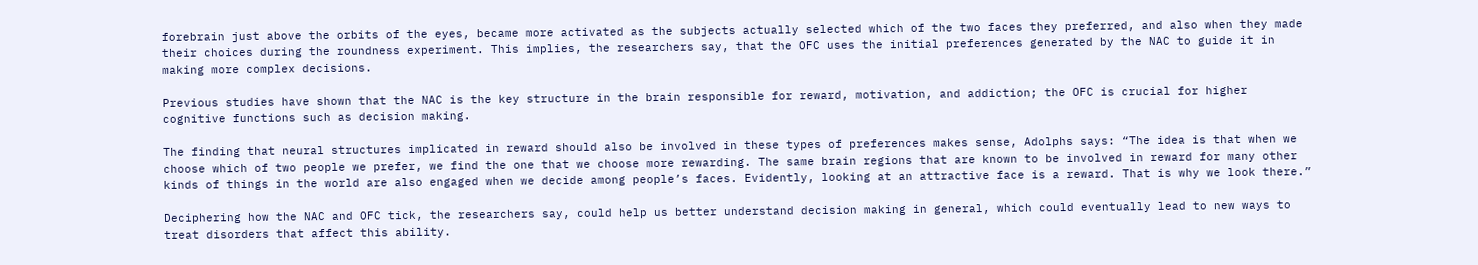forebrain just above the orbits of the eyes, became more activated as the subjects actually selected which of the two faces they preferred, and also when they made their choices during the roundness experiment. This implies, the researchers say, that the OFC uses the initial preferences generated by the NAC to guide it in making more complex decisions.

Previous studies have shown that the NAC is the key structure in the brain responsible for reward, motivation, and addiction; the OFC is crucial for higher cognitive functions such as decision making.

The finding that neural structures implicated in reward should also be involved in these types of preferences makes sense, Adolphs says: “The idea is that when we choose which of two people we prefer, we find the one that we choose more rewarding. The same brain regions that are known to be involved in reward for many other kinds of things in the world are also engaged when we decide among people’s faces. Evidently, looking at an attractive face is a reward. That is why we look there.”

Deciphering how the NAC and OFC tick, the researchers say, could help us better understand decision making in general, which could eventually lead to new ways to treat disorders that affect this ability.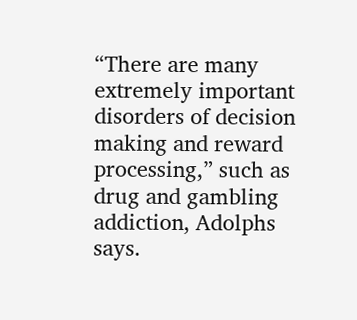“There are many extremely important disorders of decision making and reward processing,” such as drug and gambling addiction, Adolphs says.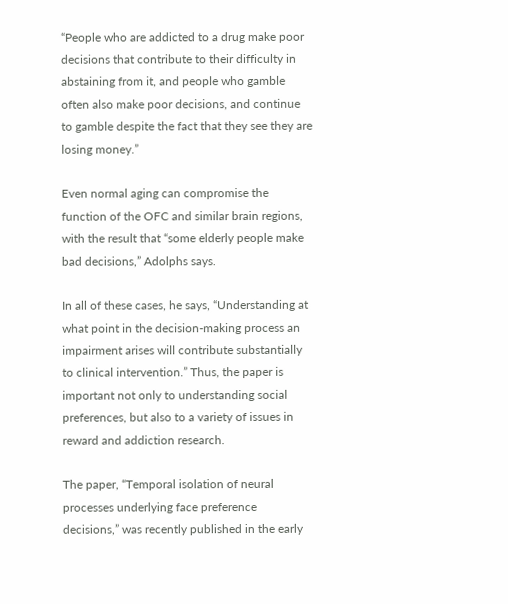“People who are addicted to a drug make poor decisions that contribute to their difficulty in abstaining from it, and people who gamble often also make poor decisions, and continue to gamble despite the fact that they see they are losing money.”

Even normal aging can compromise the function of the OFC and similar brain regions, with the result that “some elderly people make bad decisions,” Adolphs says.

In all of these cases, he says, “Understanding at what point in the decision-making process an impairment arises will contribute substantially to clinical intervention.” Thus, the paper is important not only to understanding social preferences, but also to a variety of issues in reward and addiction research.

The paper, “Temporal isolation of neural processes underlying face preference decisions,” was recently published in the early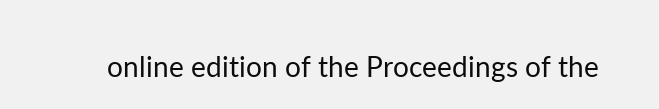online edition of the Proceedings of the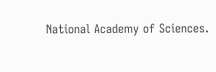National Academy of Sciences.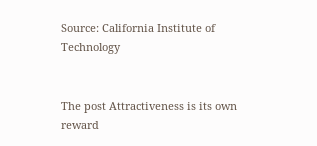Source: California Institute of Technology


The post Attractiveness is its own reward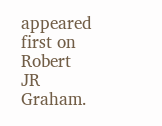appeared first on Robert JR Graham.